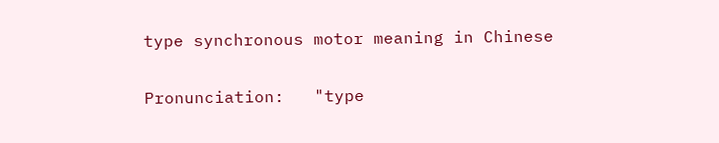type synchronous motor meaning in Chinese

Pronunciation:   "type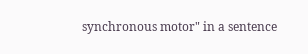synchronous motor" in a sentence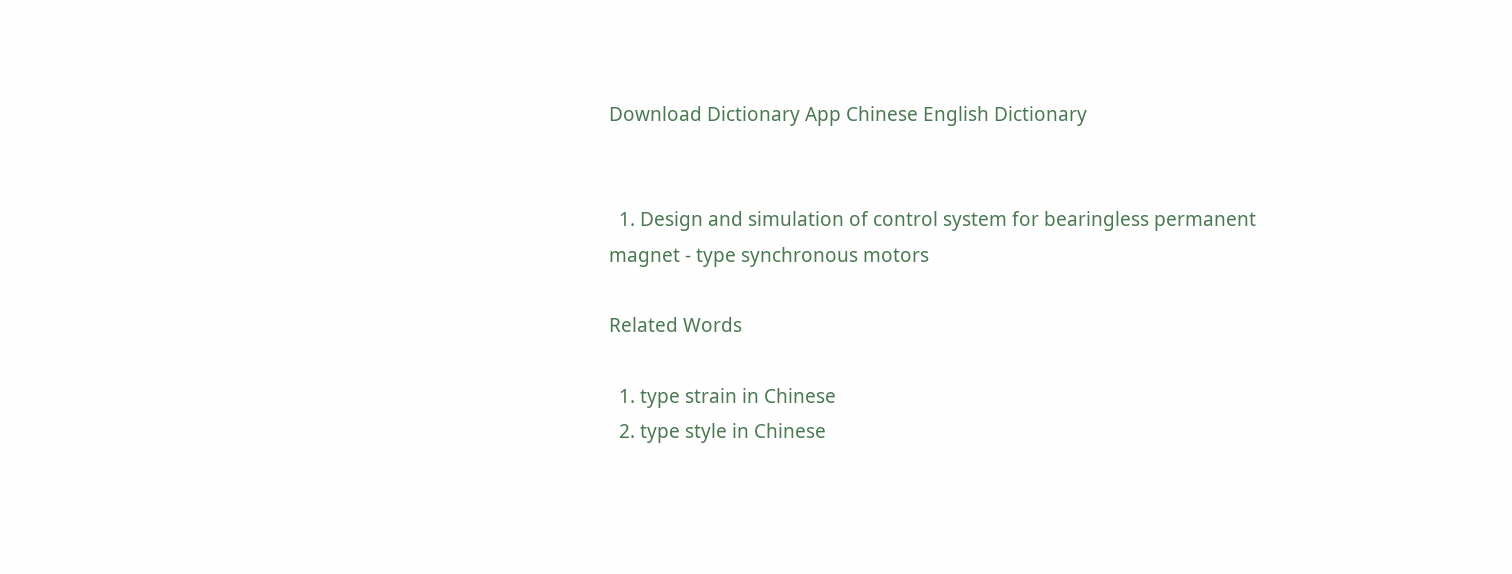Download Dictionary App Chinese English Dictionary


  1. Design and simulation of control system for bearingless permanent magnet - type synchronous motors

Related Words

  1. type strain in Chinese
  2. type style in Chinese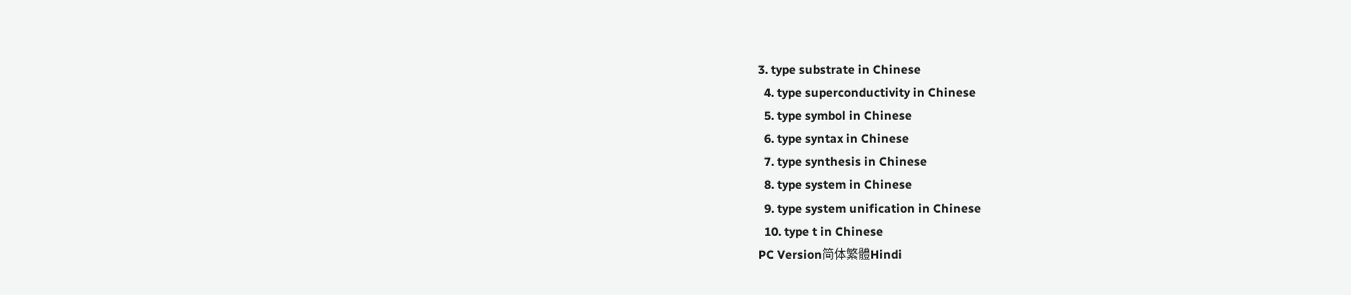3. type substrate in Chinese
  4. type superconductivity in Chinese
  5. type symbol in Chinese
  6. type syntax in Chinese
  7. type synthesis in Chinese
  8. type system in Chinese
  9. type system unification in Chinese
  10. type t in Chinese
PC Version简体繁體Hindi